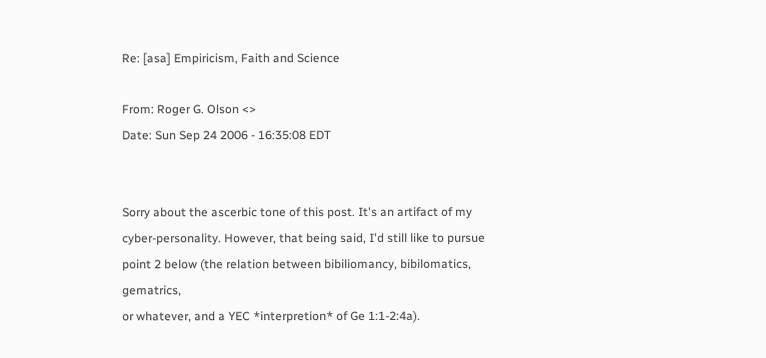Re: [asa] Empiricism, Faith and Science

From: Roger G. Olson <>
Date: Sun Sep 24 2006 - 16:35:08 EDT


Sorry about the ascerbic tone of this post. It's an artifact of my
cyber-personality. However, that being said, I'd still like to pursue
point 2 below (the relation between bibiliomancy, bibilomatics, gematrics,
or whatever, and a YEC *interpretion* of Ge 1:1-2:4a).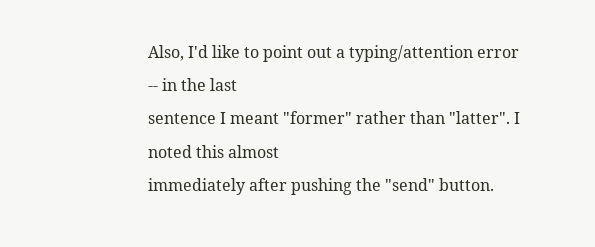Also, I'd like to point out a typing/attention error -- in the last
sentence I meant "former" rather than "latter". I noted this almost
immediately after pushing the "send" button.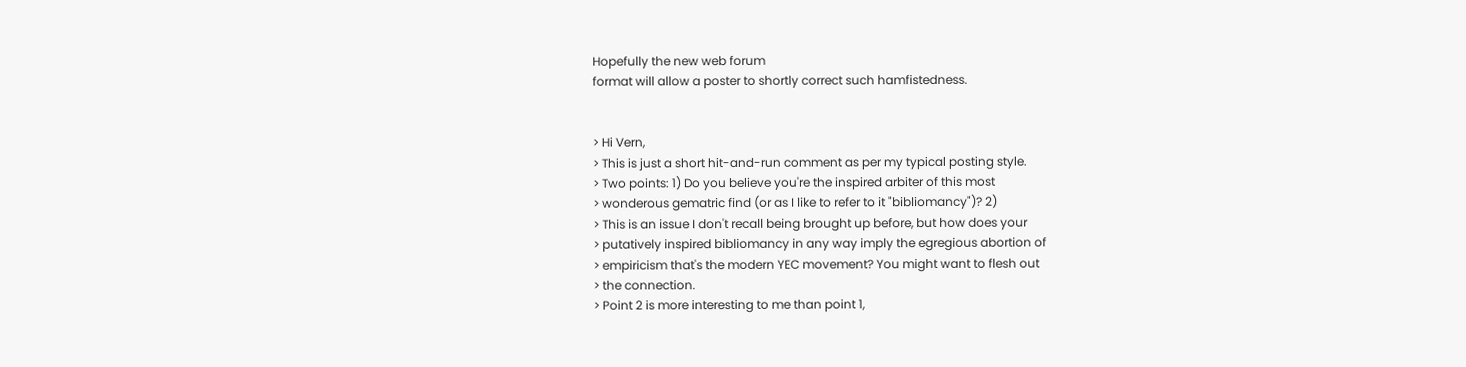Hopefully the new web forum
format will allow a poster to shortly correct such hamfistedness.


> Hi Vern,
> This is just a short hit-and-run comment as per my typical posting style.
> Two points: 1) Do you believe you're the inspired arbiter of this most
> wonderous gematric find (or as I like to refer to it "bibliomancy")? 2)
> This is an issue I don't recall being brought up before, but how does your
> putatively inspired bibliomancy in any way imply the egregious abortion of
> empiricism that's the modern YEC movement? You might want to flesh out
> the connection.
> Point 2 is more interesting to me than point 1,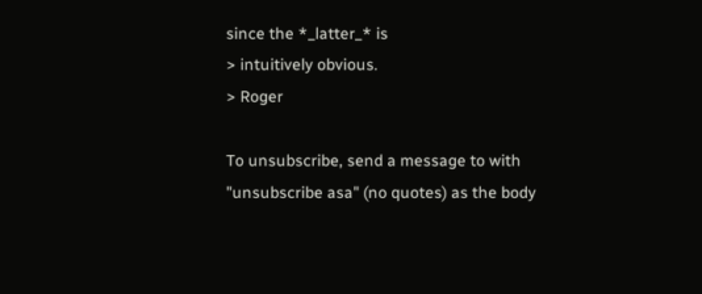since the *_latter_* is
> intuitively obvious.
> Roger

To unsubscribe, send a message to with
"unsubscribe asa" (no quotes) as the body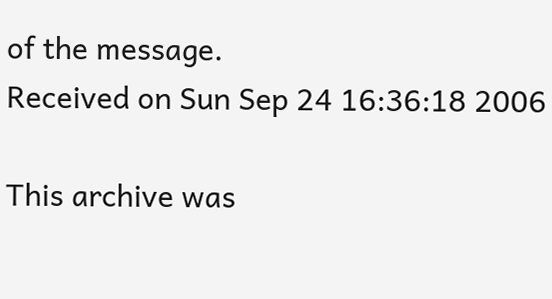of the message.
Received on Sun Sep 24 16:36:18 2006

This archive was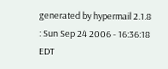generated by hypermail 2.1.8 : Sun Sep 24 2006 - 16:36:18 EDT